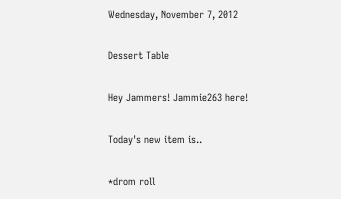Wednesday, November 7, 2012

Dessert Table

Hey Jammers! Jammie263 here!

Today's new item is..

*drom roll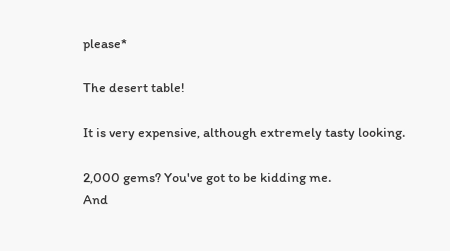please*

The desert table!

It is very expensive, although extremely tasty looking.

2,000 gems? You've got to be kidding me.
And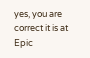yes, you are correct it is at Epic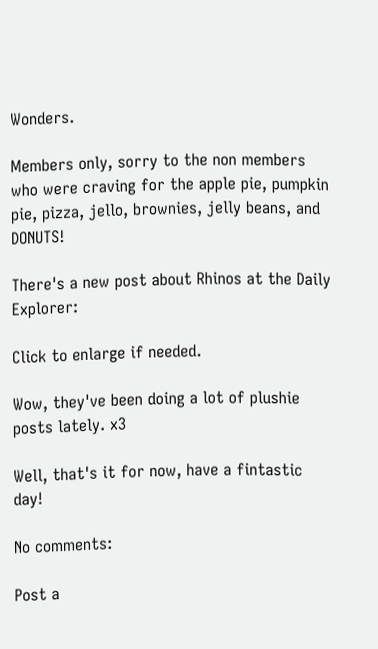Wonders.

Members only, sorry to the non members who were craving for the apple pie, pumpkin pie, pizza, jello, brownies, jelly beans, and DONUTS!

There's a new post about Rhinos at the Daily Explorer:

Click to enlarge if needed.

Wow, they've been doing a lot of plushie posts lately. x3

Well, that's it for now, have a fintastic day!

No comments:

Post a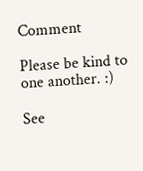Comment

Please be kind to one another. :)

See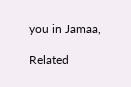you in Jamaa,

Related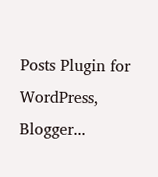Posts Plugin for WordPress, Blogger...